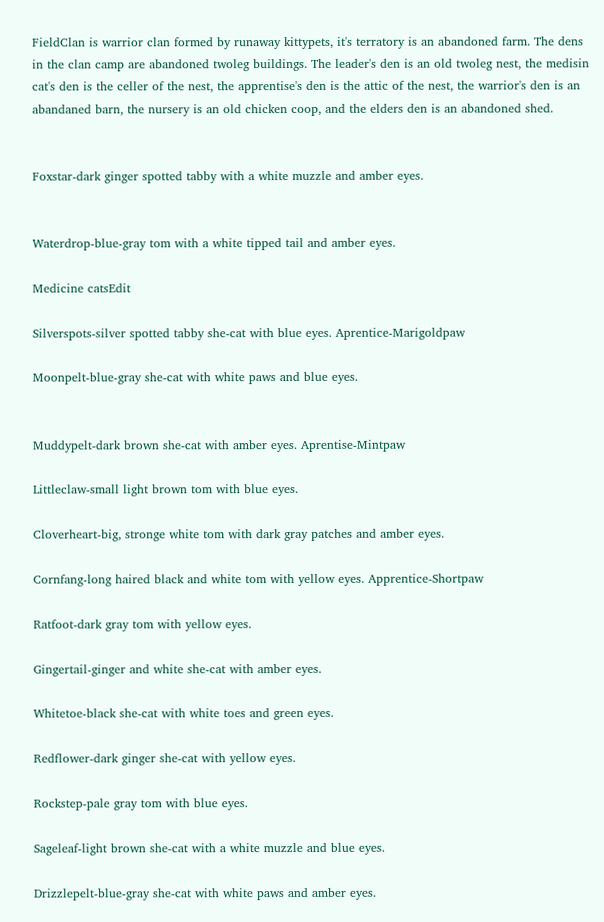FieldClan is warrior clan formed by runaway kittypets, it's terratory is an abandoned farm. The dens in the clan camp are abandoned twoleg buildings. The leader's den is an old twoleg nest, the medisin cat's den is the celler of the nest, the apprentise's den is the attic of the nest, the warrior's den is an abandaned barn, the nursery is an old chicken coop, and the elders den is an abandoned shed.


Foxstar-dark ginger spotted tabby with a white muzzle and amber eyes.


Waterdrop-blue-gray tom with a white tipped tail and amber eyes.

Medicine catsEdit

Silverspots-silver spotted tabby she-cat with blue eyes. Aprentice-Marigoldpaw

Moonpelt-blue-gray she-cat with white paws and blue eyes.


Muddypelt-dark brown she-cat with amber eyes. Aprentise-Mintpaw

Littleclaw-small light brown tom with blue eyes.

Cloverheart-big, stronge white tom with dark gray patches and amber eyes.

Cornfang-long haired black and white tom with yellow eyes. Apprentice-Shortpaw

Ratfoot-dark gray tom with yellow eyes.

Gingertail-ginger and white she-cat with amber eyes.

Whitetoe-black she-cat with white toes and green eyes.

Redflower-dark ginger she-cat with yellow eyes.

Rockstep-pale gray tom with blue eyes.

Sageleaf-light brown she-cat with a white muzzle and blue eyes.

Drizzlepelt-blue-gray she-cat with white paws and amber eyes.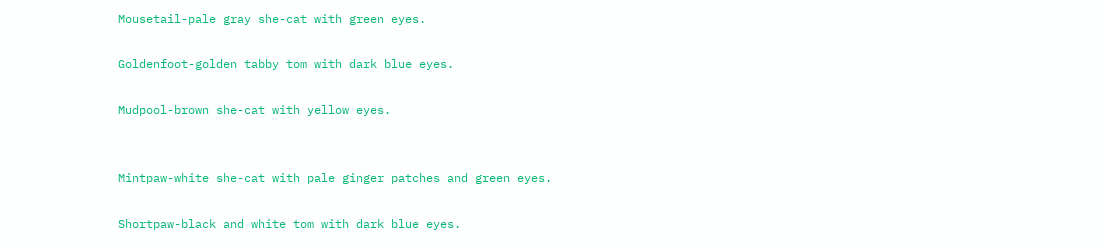Mousetail-pale gray she-cat with green eyes.

Goldenfoot-golden tabby tom with dark blue eyes.

Mudpool-brown she-cat with yellow eyes.


Mintpaw-white she-cat with pale ginger patches and green eyes.

Shortpaw-black and white tom with dark blue eyes.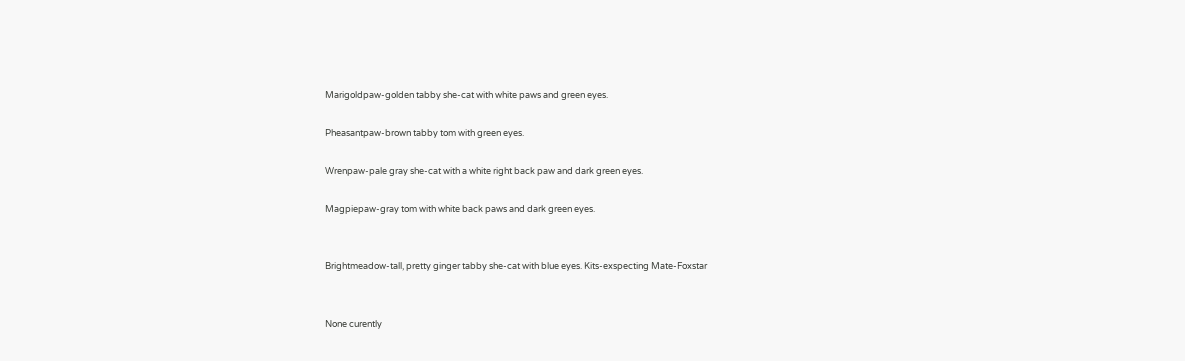Marigoldpaw-golden tabby she-cat with white paws and green eyes.

Pheasantpaw-brown tabby tom with green eyes.

Wrenpaw-pale gray she-cat with a white right back paw and dark green eyes.

Magpiepaw-gray tom with white back paws and dark green eyes.


Brightmeadow-tall, pretty ginger tabby she-cat with blue eyes. Kits-exspecting Mate-Foxstar


None curently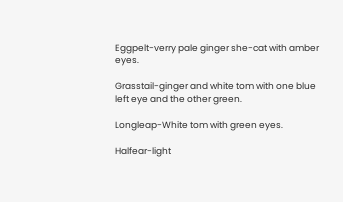Eggpelt-verry pale ginger she-cat with amber eyes.

Grasstail-ginger and white tom with one blue left eye and the other green.

Longleap-White tom with green eyes.

Halfear-light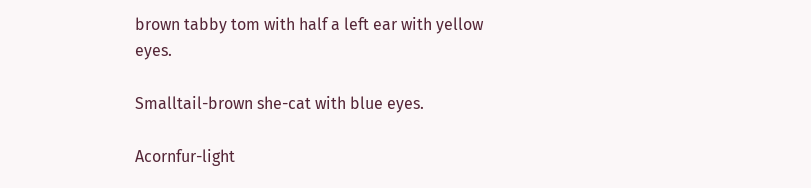brown tabby tom with half a left ear with yellow eyes.

Smalltail-brown she-cat with blue eyes.

Acornfur-light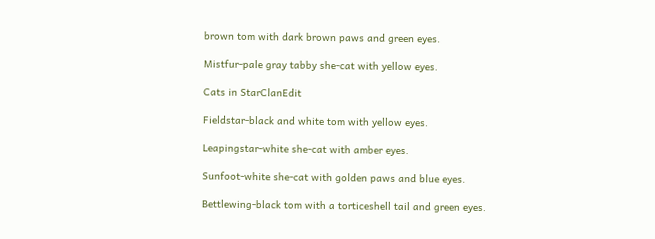brown tom with dark brown paws and green eyes.

Mistfur-pale gray tabby she-cat with yellow eyes.

Cats in StarClanEdit

Fieldstar-black and white tom with yellow eyes.

Leapingstar-white she-cat with amber eyes.

Sunfoot-white she-cat with golden paws and blue eyes.

Bettlewing-black tom with a torticeshell tail and green eyes.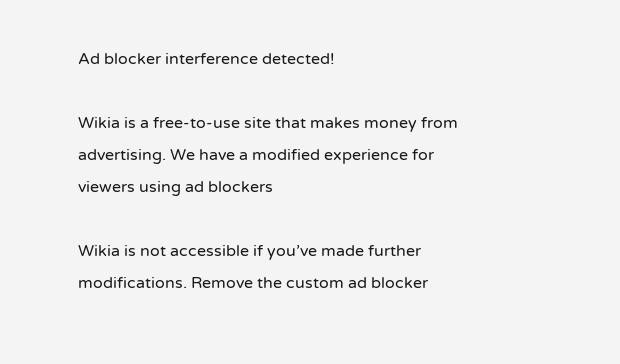Ad blocker interference detected!

Wikia is a free-to-use site that makes money from advertising. We have a modified experience for viewers using ad blockers

Wikia is not accessible if you’ve made further modifications. Remove the custom ad blocker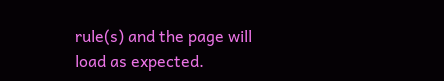rule(s) and the page will load as expected.